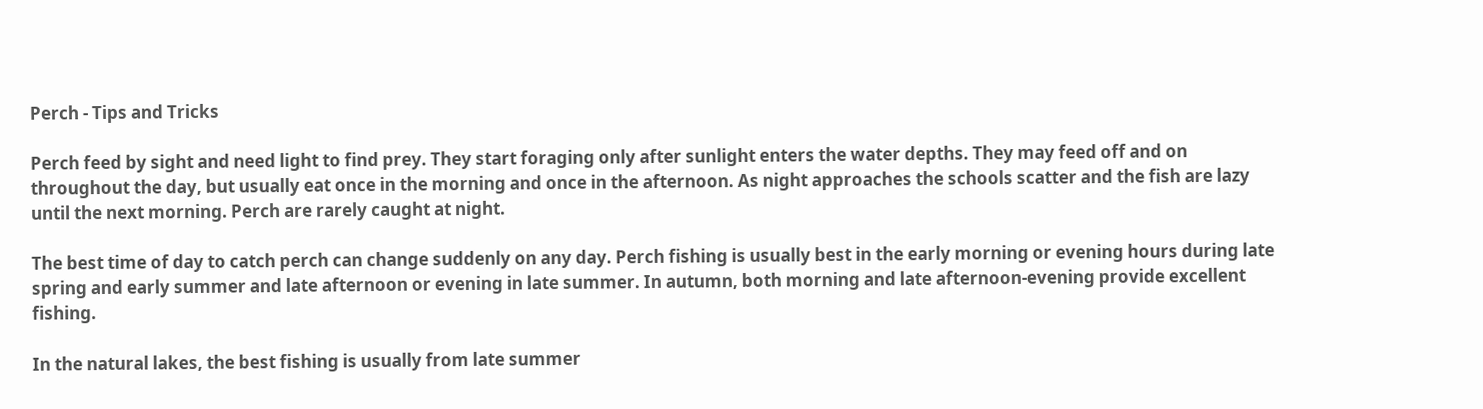Perch - Tips and Tricks

Perch feed by sight and need light to find prey. They start foraging only after sunlight enters the water depths. They may feed off and on throughout the day, but usually eat once in the morning and once in the afternoon. As night approaches the schools scatter and the fish are lazy until the next morning. Perch are rarely caught at night.

The best time of day to catch perch can change suddenly on any day. Perch fishing is usually best in the early morning or evening hours during late spring and early summer and late afternoon or evening in late summer. In autumn, both morning and late afternoon-evening provide excellent fishing.

In the natural lakes, the best fishing is usually from late summer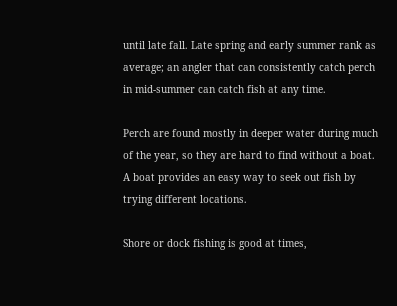until late fall. Late spring and early summer rank as average; an angler that can consistently catch perch in mid-summer can catch fish at any time.

Perch are found mostly in deeper water during much of the year, so they are hard to find without a boat. A boat provides an easy way to seek out fish by trying different locations.

Shore or dock fishing is good at times,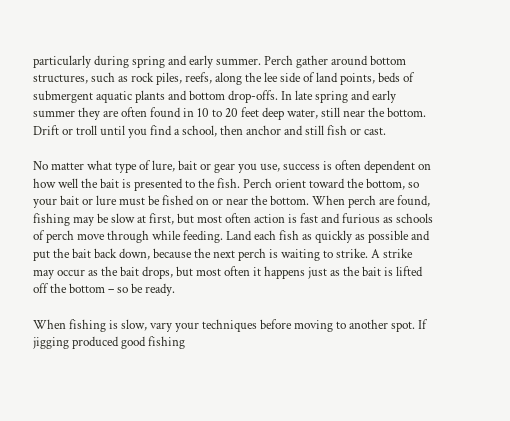particularly during spring and early summer. Perch gather around bottom structures, such as rock piles, reefs, along the lee side of land points, beds of submergent aquatic plants and bottom drop-offs. In late spring and early summer they are often found in 10 to 20 feet deep water, still near the bottom. Drift or troll until you find a school, then anchor and still fish or cast.

No matter what type of lure, bait or gear you use, success is often dependent on how well the bait is presented to the fish. Perch orient toward the bottom, so your bait or lure must be fished on or near the bottom. When perch are found, fishing may be slow at first, but most often action is fast and furious as schools of perch move through while feeding. Land each fish as quickly as possible and put the bait back down, because the next perch is waiting to strike. A strike may occur as the bait drops, but most often it happens just as the bait is lifted off the bottom – so be ready.

When fishing is slow, vary your techniques before moving to another spot. If jigging produced good fishing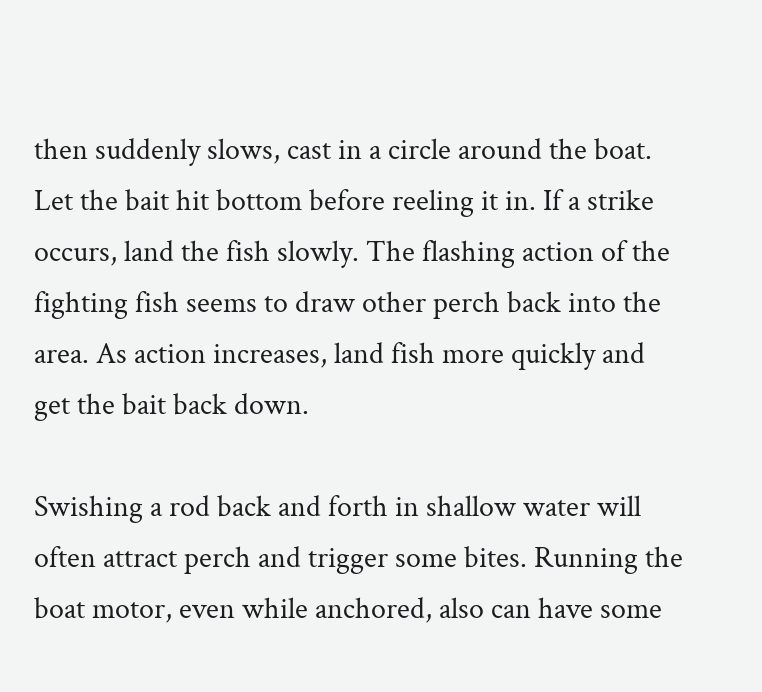then suddenly slows, cast in a circle around the boat. Let the bait hit bottom before reeling it in. If a strike occurs, land the fish slowly. The flashing action of the fighting fish seems to draw other perch back into the area. As action increases, land fish more quickly and get the bait back down.

Swishing a rod back and forth in shallow water will often attract perch and trigger some bites. Running the boat motor, even while anchored, also can have some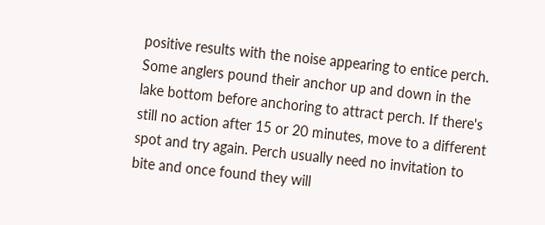positive results with the noise appearing to entice perch. Some anglers pound their anchor up and down in the lake bottom before anchoring to attract perch. If there's still no action after 15 or 20 minutes, move to a different spot and try again. Perch usually need no invitation to bite and once found they will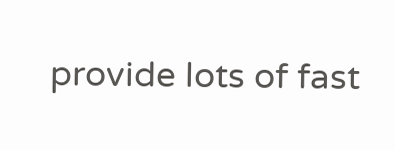provide lots of fast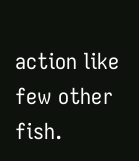action like few other fish.